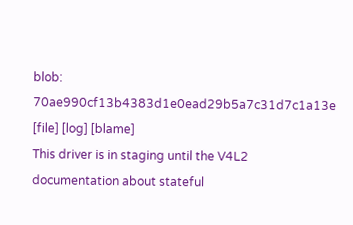blob: 70ae990cf13b4383d1e0ead29b5a7c31d7c1a13e [file] [log] [blame]
This driver is in staging until the V4L2 documentation about stateful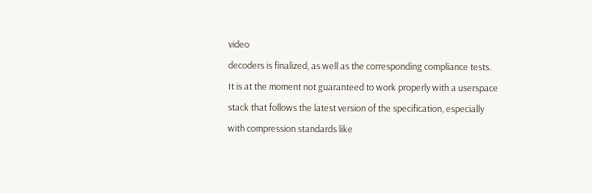video
decoders is finalized, as well as the corresponding compliance tests.
It is at the moment not guaranteed to work properly with a userspace
stack that follows the latest version of the specification, especially
with compression standards like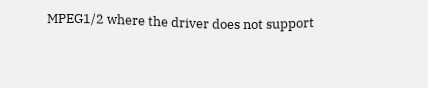MPEG1/2 where the driver does not support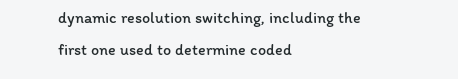dynamic resolution switching, including the first one used to determine coded